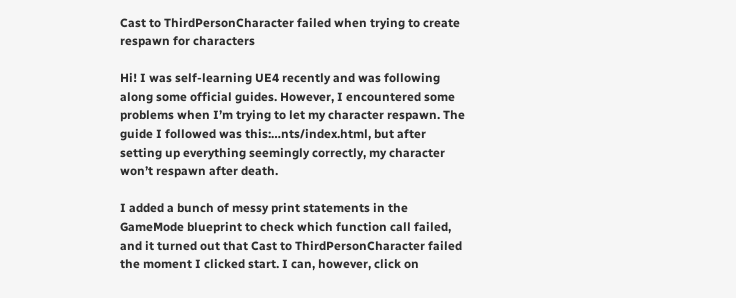Cast to ThirdPersonCharacter failed when trying to create respawn for characters

Hi! I was self-learning UE4 recently and was following along some official guides. However, I encountered some problems when I’m trying to let my character respawn. The guide I followed was this:…nts/index.html, but after setting up everything seemingly correctly, my character won’t respawn after death.

I added a bunch of messy print statements in the GameMode blueprint to check which function call failed, and it turned out that Cast to ThirdPersonCharacter failed the moment I clicked start. I can, however, click on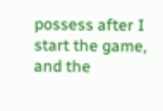possess after I start the game, and the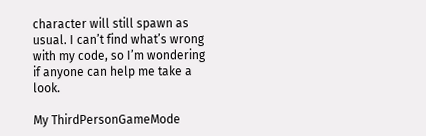character will still spawn as usual. I can’t find what’s wrong with my code, so I’m wondering if anyone can help me take a look.

My ThirdPersonGameMode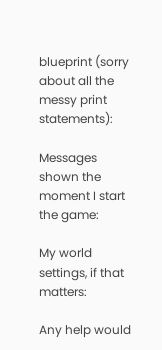blueprint (sorry about all the messy print statements):

Messages shown the moment I start the game:

My world settings, if that matters:

Any help would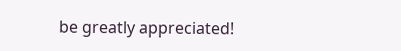be greatly appreciated!